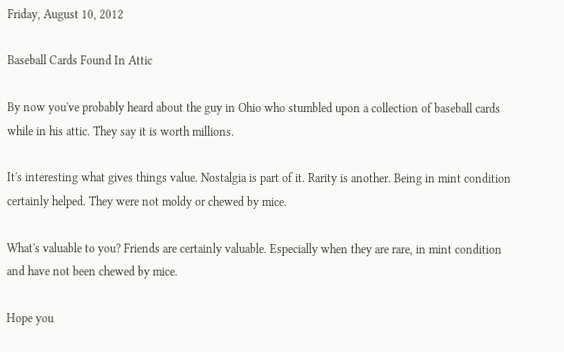Friday, August 10, 2012

Baseball Cards Found In Attic

By now you've probably heard about the guy in Ohio who stumbled upon a collection of baseball cards while in his attic. They say it is worth millions.

It's interesting what gives things value. Nostalgia is part of it. Rarity is another. Being in mint condition certainly helped. They were not moldy or chewed by mice.

What's valuable to you? Friends are certainly valuable. Especially when they are rare, in mint condition and have not been chewed by mice.

Hope you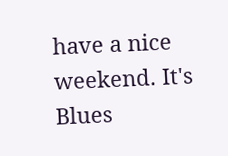have a nice weekend. It's Blues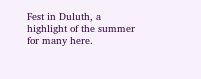Fest in Duluth, a highlight of the summer for many here.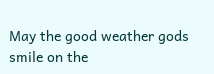May the good weather gods smile on the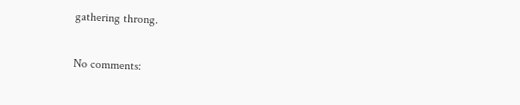gathering throng.

No comments: